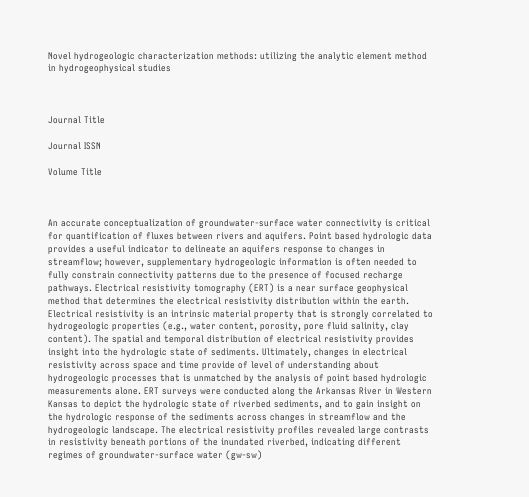Novel hydrogeologic characterization methods: utilizing the analytic element method in hydrogeophysical studies



Journal Title

Journal ISSN

Volume Title



An accurate conceptualization of groundwater-surface water connectivity is critical for quantification of fluxes between rivers and aquifers. Point based hydrologic data provides a useful indicator to delineate an aquifers response to changes in streamflow; however, supplementary hydrogeologic information is often needed to fully constrain connectivity patterns due to the presence of focused recharge pathways. Electrical resistivity tomography (ERT) is a near surface geophysical method that determines the electrical resistivity distribution within the earth. Electrical resistivity is an intrinsic material property that is strongly correlated to hydrogeologic properties (e.g., water content, porosity, pore fluid salinity, clay content). The spatial and temporal distribution of electrical resistivity provides insight into the hydrologic state of sediments. Ultimately, changes in electrical resistivity across space and time provide of level of understanding about hydrogeologic processes that is unmatched by the analysis of point based hydrologic measurements alone. ERT surveys were conducted along the Arkansas River in Western Kansas to depict the hydrologic state of riverbed sediments, and to gain insight on the hydrologic response of the sediments across changes in streamflow and the hydrogeologic landscape. The electrical resistivity profiles revealed large contrasts in resistivity beneath portions of the inundated riverbed, indicating different regimes of groundwater-surface water (gw-sw)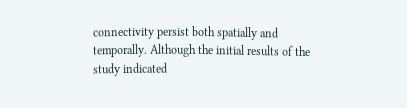connectivity persist both spatially and temporally. Although the initial results of the study indicated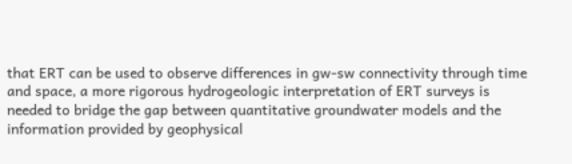that ERT can be used to observe differences in gw-sw connectivity through time and space, a more rigorous hydrogeologic interpretation of ERT surveys is needed to bridge the gap between quantitative groundwater models and the information provided by geophysical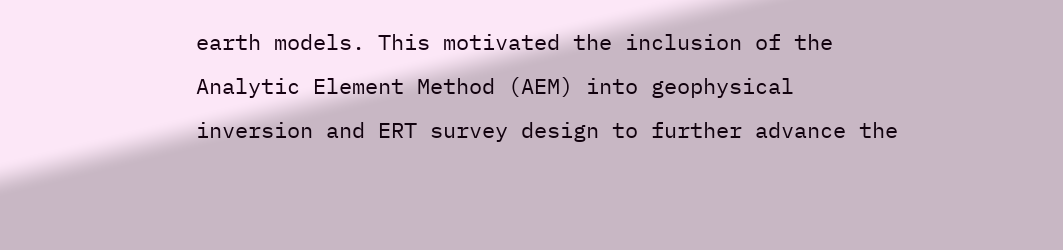earth models. This motivated the inclusion of the Analytic Element Method (AEM) into geophysical inversion and ERT survey design to further advance the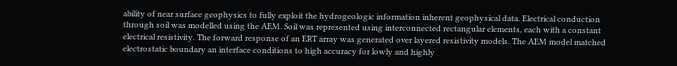ability of near surface geophysics to fully exploit the hydrogeologic information inherent geophysical data. Electrical conduction through soil was modelled using the AEM. Soil was represented using interconnected rectangular elements, each with a constant electrical resistivity. The forward response of an ERT array was generated over layered resistivity models. The AEM model matched electrostatic boundary an interface conditions to high accuracy for lowly and highly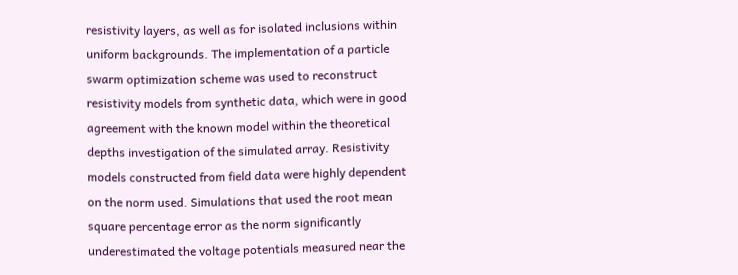resistivity layers, as well as for isolated inclusions within uniform backgrounds. The implementation of a particle swarm optimization scheme was used to reconstruct resistivity models from synthetic data, which were in good agreement with the known model within the theoretical depths investigation of the simulated array. Resistivity models constructed from field data were highly dependent on the norm used. Simulations that used the root mean square percentage error as the norm significantly underestimated the voltage potentials measured near the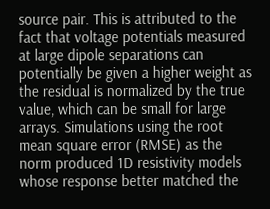source pair. This is attributed to the fact that voltage potentials measured at large dipole separations can potentially be given a higher weight as the residual is normalized by the true value, which can be small for large arrays. Simulations using the root mean square error (RMSE) as the norm produced 1D resistivity models whose response better matched the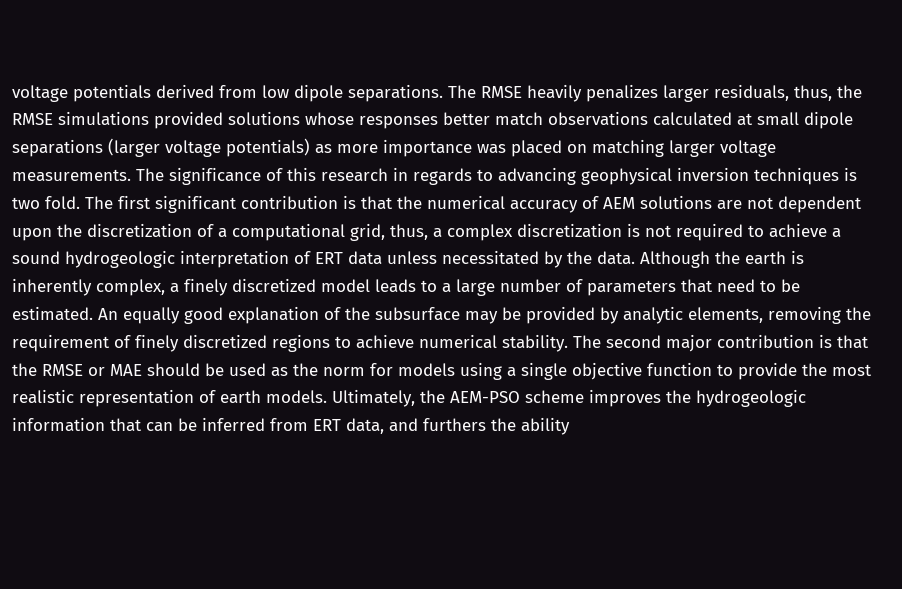voltage potentials derived from low dipole separations. The RMSE heavily penalizes larger residuals, thus, the RMSE simulations provided solutions whose responses better match observations calculated at small dipole separations (larger voltage potentials) as more importance was placed on matching larger voltage measurements. The significance of this research in regards to advancing geophysical inversion techniques is two fold. The first significant contribution is that the numerical accuracy of AEM solutions are not dependent upon the discretization of a computational grid, thus, a complex discretization is not required to achieve a sound hydrogeologic interpretation of ERT data unless necessitated by the data. Although the earth is inherently complex, a finely discretized model leads to a large number of parameters that need to be estimated. An equally good explanation of the subsurface may be provided by analytic elements, removing the requirement of finely discretized regions to achieve numerical stability. The second major contribution is that the RMSE or MAE should be used as the norm for models using a single objective function to provide the most realistic representation of earth models. Ultimately, the AEM-PSO scheme improves the hydrogeologic information that can be inferred from ERT data, and furthers the ability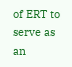of ERT to serve as an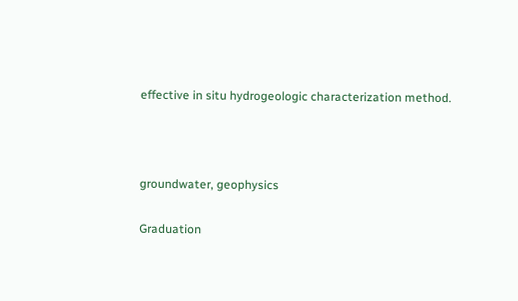effective in situ hydrogeologic characterization method.



groundwater, geophysics

Graduation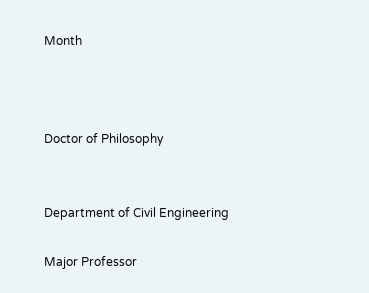Month



Doctor of Philosophy


Department of Civil Engineering

Major Professor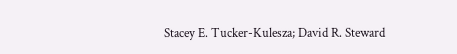Stacey E. Tucker-Kulesza; David R. Steward